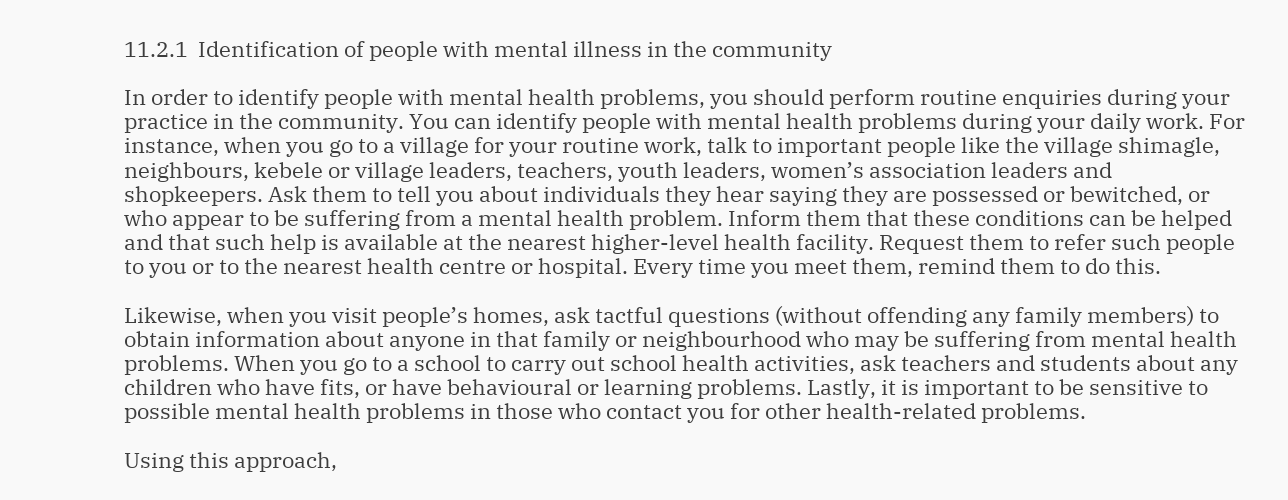11.2.1  Identification of people with mental illness in the community

In order to identify people with mental health problems, you should perform routine enquiries during your practice in the community. You can identify people with mental health problems during your daily work. For instance, when you go to a village for your routine work, talk to important people like the village shimagle, neighbours, kebele or village leaders, teachers, youth leaders, women’s association leaders and shopkeepers. Ask them to tell you about individuals they hear saying they are possessed or bewitched, or who appear to be suffering from a mental health problem. Inform them that these conditions can be helped and that such help is available at the nearest higher-level health facility. Request them to refer such people to you or to the nearest health centre or hospital. Every time you meet them, remind them to do this.

Likewise, when you visit people’s homes, ask tactful questions (without offending any family members) to obtain information about anyone in that family or neighbourhood who may be suffering from mental health problems. When you go to a school to carry out school health activities, ask teachers and students about any children who have fits, or have behavioural or learning problems. Lastly, it is important to be sensitive to possible mental health problems in those who contact you for other health-related problems.

Using this approach,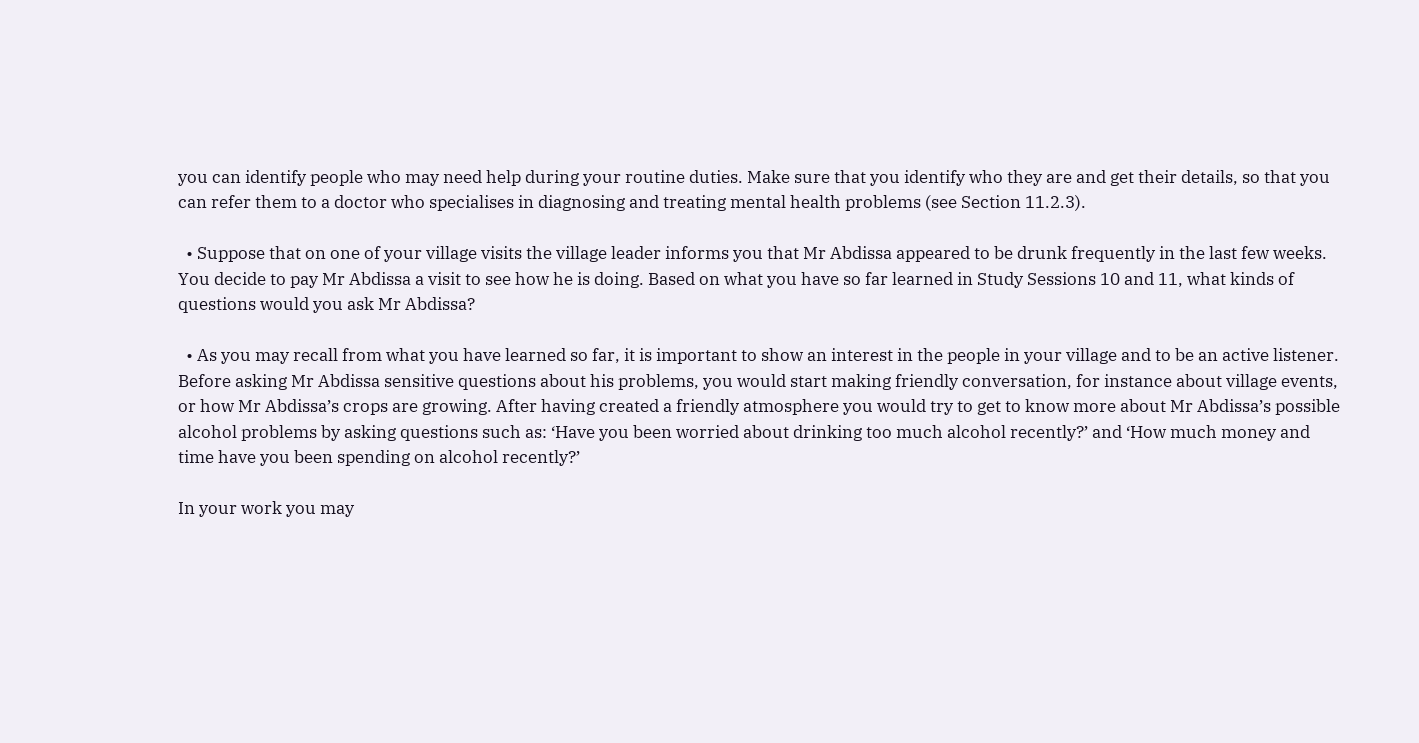you can identify people who may need help during your routine duties. Make sure that you identify who they are and get their details, so that you can refer them to a doctor who specialises in diagnosing and treating mental health problems (see Section 11.2.3).

  • Suppose that on one of your village visits the village leader informs you that Mr Abdissa appeared to be drunk frequently in the last few weeks. You decide to pay Mr Abdissa a visit to see how he is doing. Based on what you have so far learned in Study Sessions 10 and 11, what kinds of questions would you ask Mr Abdissa?

  • As you may recall from what you have learned so far, it is important to show an interest in the people in your village and to be an active listener. Before asking Mr Abdissa sensitive questions about his problems, you would start making friendly conversation, for instance about village events, or how Mr Abdissa’s crops are growing. After having created a friendly atmosphere you would try to get to know more about Mr Abdissa’s possible alcohol problems by asking questions such as: ‘Have you been worried about drinking too much alcohol recently?’ and ‘How much money and time have you been spending on alcohol recently?’

In your work you may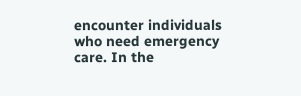encounter individuals who need emergency care. In the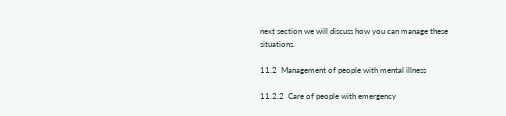next section we will discuss how you can manage these situations.

11.2  Management of people with mental illness

11.2.2  Care of people with emergency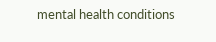mental health conditions